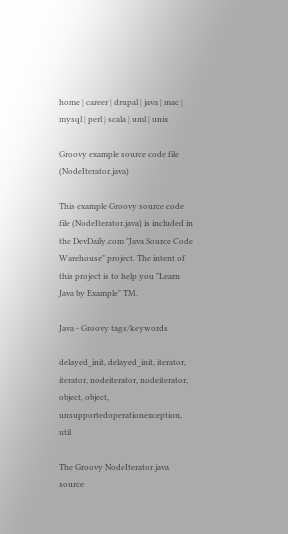home | career | drupal | java | mac | mysql | perl | scala | uml | unix

Groovy example source code file (NodeIterator.java)

This example Groovy source code file (NodeIterator.java) is included in the DevDaily.com "Java Source Code Warehouse" project. The intent of this project is to help you "Learn Java by Example" TM.

Java - Groovy tags/keywords

delayed_init, delayed_init, iterator, iterator, nodeiterator, nodeiterator, object, object, unsupportedoperationexception, util

The Groovy NodeIterator.java source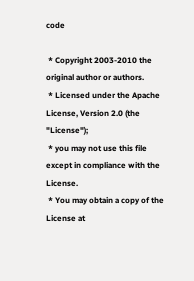code

 * Copyright 2003-2010 the original author or authors.
 * Licensed under the Apache License, Version 2.0 (the "License");
 * you may not use this file except in compliance with the License.
 * You may obtain a copy of the License at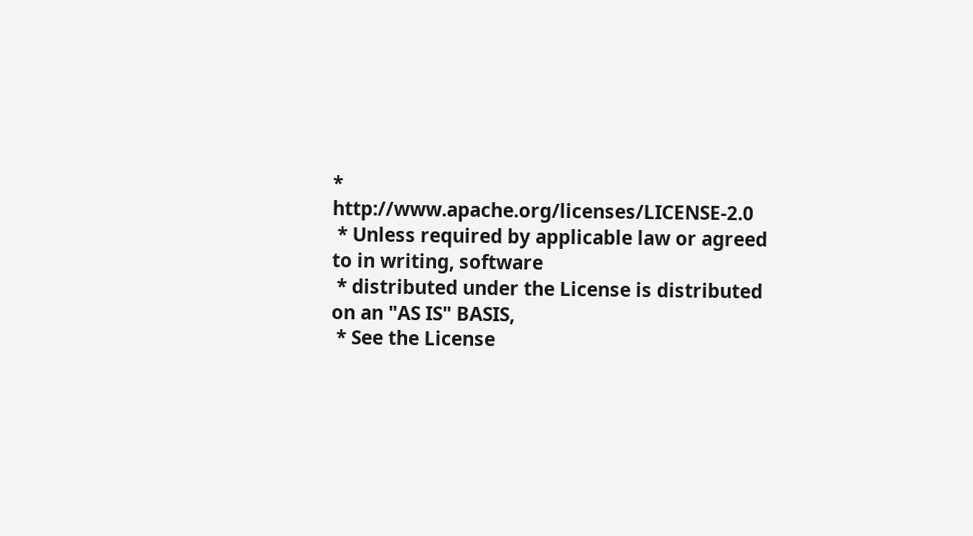*     http://www.apache.org/licenses/LICENSE-2.0
 * Unless required by applicable law or agreed to in writing, software
 * distributed under the License is distributed on an "AS IS" BASIS,
 * See the License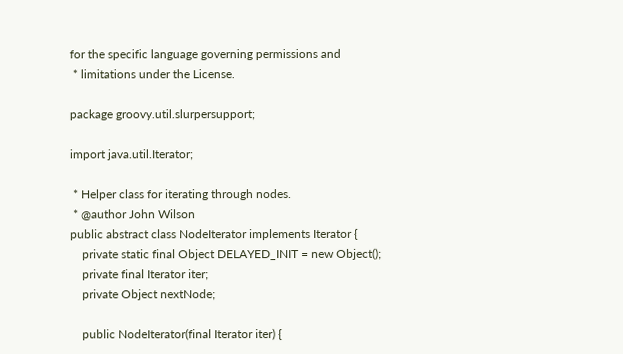for the specific language governing permissions and
 * limitations under the License.

package groovy.util.slurpersupport;

import java.util.Iterator;

 * Helper class for iterating through nodes.
 * @author John Wilson
public abstract class NodeIterator implements Iterator {
    private static final Object DELAYED_INIT = new Object();
    private final Iterator iter;
    private Object nextNode;

    public NodeIterator(final Iterator iter) {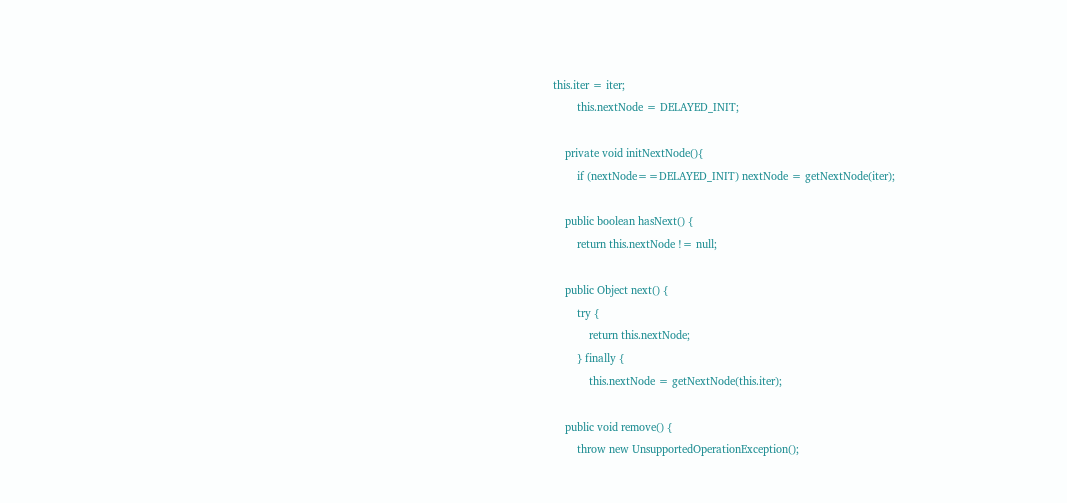this.iter = iter;
        this.nextNode = DELAYED_INIT;

    private void initNextNode(){
        if (nextNode==DELAYED_INIT) nextNode = getNextNode(iter);

    public boolean hasNext() {
        return this.nextNode != null;

    public Object next() {
        try {
            return this.nextNode;
        } finally {
            this.nextNode = getNextNode(this.iter);

    public void remove() {
        throw new UnsupportedOperationException();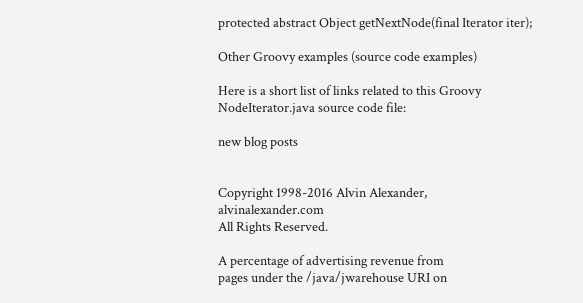protected abstract Object getNextNode(final Iterator iter);

Other Groovy examples (source code examples)

Here is a short list of links related to this Groovy NodeIterator.java source code file:

new blog posts


Copyright 1998-2016 Alvin Alexander, alvinalexander.com
All Rights Reserved.

A percentage of advertising revenue from
pages under the /java/jwarehouse URI on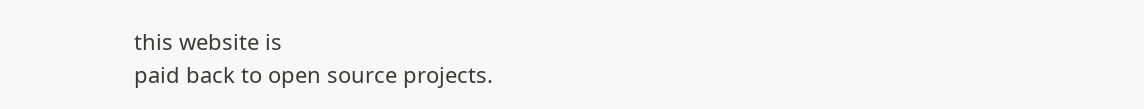this website is
paid back to open source projects.